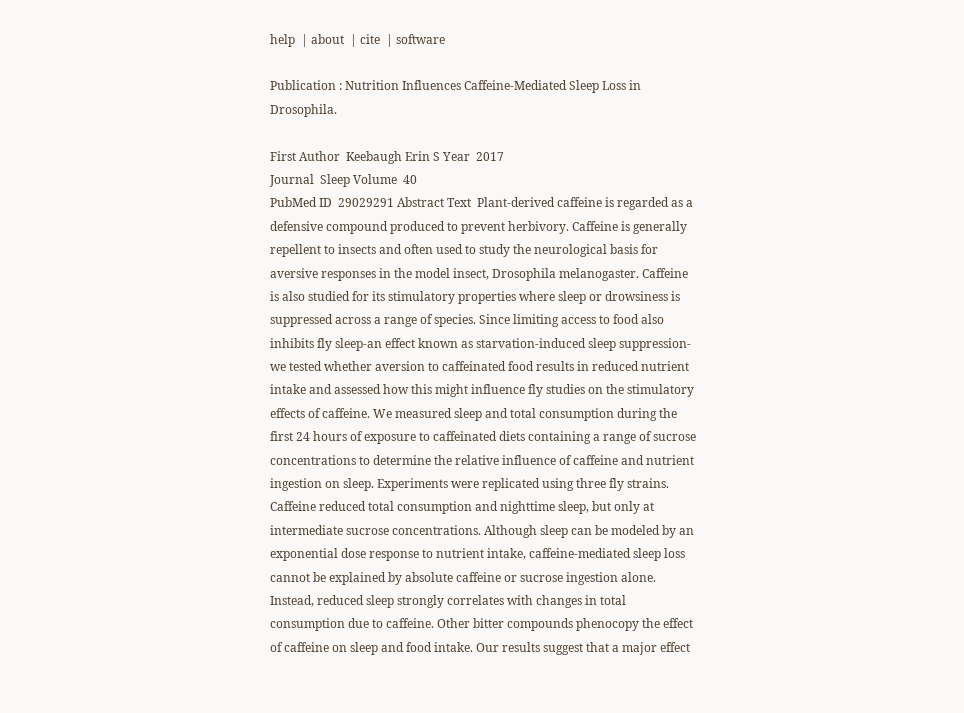help  | about  | cite  | software

Publication : Nutrition Influences Caffeine-Mediated Sleep Loss in Drosophila.

First Author  Keebaugh Erin S Year  2017
Journal  Sleep Volume  40
PubMed ID  29029291 Abstract Text  Plant-derived caffeine is regarded as a defensive compound produced to prevent herbivory. Caffeine is generally repellent to insects and often used to study the neurological basis for aversive responses in the model insect, Drosophila melanogaster. Caffeine is also studied for its stimulatory properties where sleep or drowsiness is suppressed across a range of species. Since limiting access to food also inhibits fly sleep-an effect known as starvation-induced sleep suppression-we tested whether aversion to caffeinated food results in reduced nutrient intake and assessed how this might influence fly studies on the stimulatory effects of caffeine. We measured sleep and total consumption during the first 24 hours of exposure to caffeinated diets containing a range of sucrose concentrations to determine the relative influence of caffeine and nutrient ingestion on sleep. Experiments were replicated using three fly strains. Caffeine reduced total consumption and nighttime sleep, but only at intermediate sucrose concentrations. Although sleep can be modeled by an exponential dose response to nutrient intake, caffeine-mediated sleep loss cannot be explained by absolute caffeine or sucrose ingestion alone. Instead, reduced sleep strongly correlates with changes in total consumption due to caffeine. Other bitter compounds phenocopy the effect of caffeine on sleep and food intake. Our results suggest that a major effect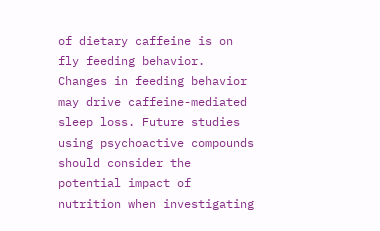of dietary caffeine is on fly feeding behavior. Changes in feeding behavior may drive caffeine-mediated sleep loss. Future studies using psychoactive compounds should consider the potential impact of nutrition when investigating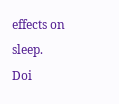effects on sleep.
Doi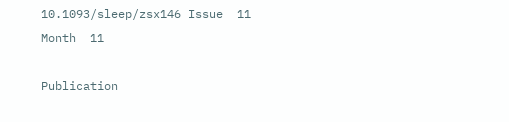10.1093/sleep/zsx146 Issue  11
Month  11

Publication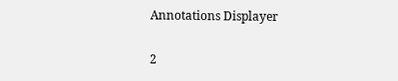Annotations Displayer

2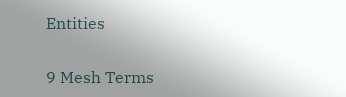Entities

9 Mesh Terms